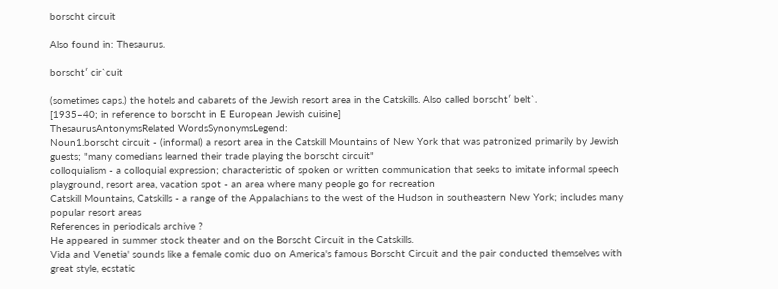borscht circuit

Also found in: Thesaurus.

borscht′ cir`cuit

(sometimes caps.) the hotels and cabarets of the Jewish resort area in the Catskills. Also called borscht′ belt`.
[1935–40; in reference to borscht in E European Jewish cuisine]
ThesaurusAntonymsRelated WordsSynonymsLegend:
Noun1.borscht circuit - (informal) a resort area in the Catskill Mountains of New York that was patronized primarily by Jewish guests; "many comedians learned their trade playing the borscht circuit"
colloquialism - a colloquial expression; characteristic of spoken or written communication that seeks to imitate informal speech
playground, resort area, vacation spot - an area where many people go for recreation
Catskill Mountains, Catskills - a range of the Appalachians to the west of the Hudson in southeastern New York; includes many popular resort areas
References in periodicals archive ?
He appeared in summer stock theater and on the Borscht Circuit in the Catskills.
Vida and Venetia' sounds like a female comic duo on America's famous Borscht Circuit and the pair conducted themselves with great style, ecstatic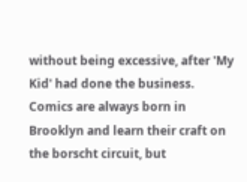without being excessive, after 'My Kid' had done the business.
Comics are always born in Brooklyn and learn their craft on the borscht circuit, but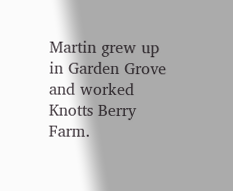Martin grew up in Garden Grove and worked Knotts Berry Farm.